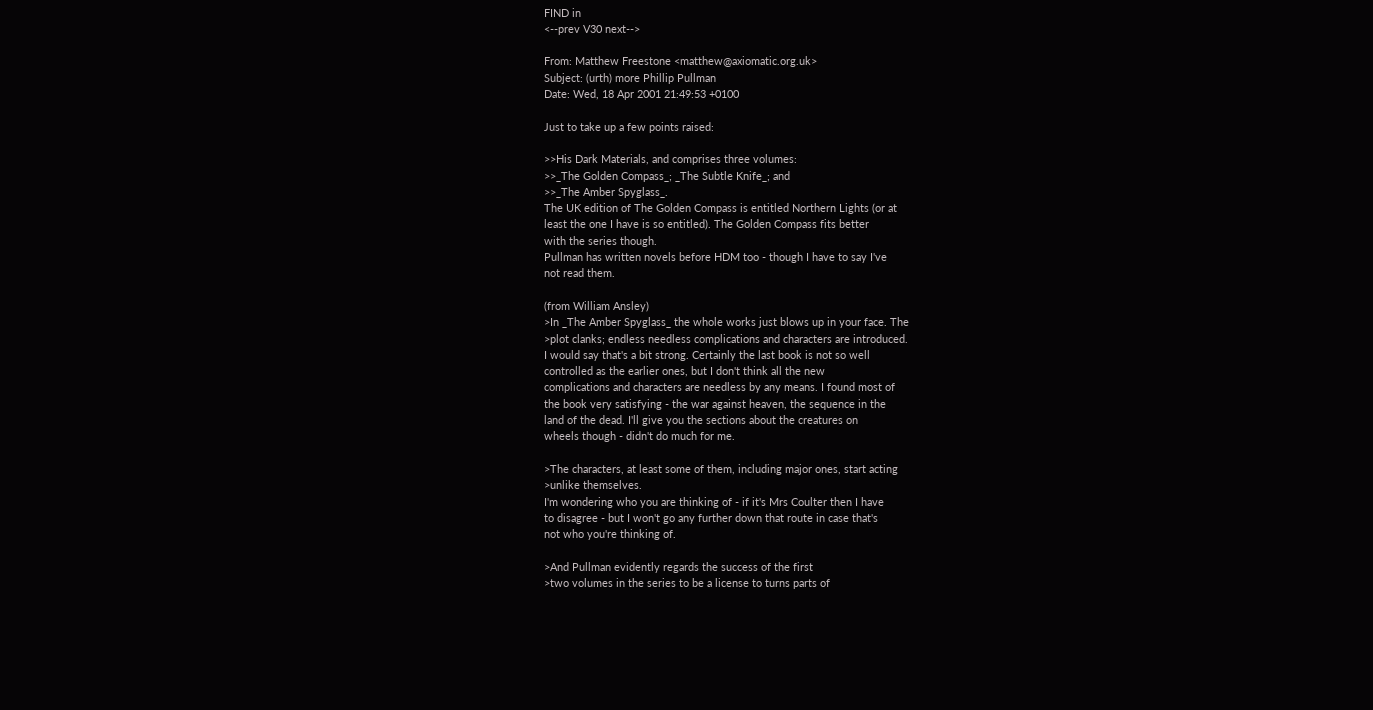FIND in
<--prev V30 next-->

From: Matthew Freestone <matthew@axiomatic.org.uk>
Subject: (urth) more Phillip Pullman
Date: Wed, 18 Apr 2001 21:49:53 +0100

Just to take up a few points raised:

>>His Dark Materials, and comprises three volumes:
>>_The Golden Compass_; _The Subtle Knife_; and
>>_The Amber Spyglass_.
The UK edition of The Golden Compass is entitled Northern Lights (or at
least the one I have is so entitled). The Golden Compass fits better
with the series though.
Pullman has written novels before HDM too - though I have to say I've
not read them.

(from William Ansley)
>In _The Amber Spyglass_ the whole works just blows up in your face. The
>plot clanks; endless needless complications and characters are introduced.
I would say that's a bit strong. Certainly the last book is not so well
controlled as the earlier ones, but I don't think all the new
complications and characters are needless by any means. I found most of
the book very satisfying - the war against heaven, the sequence in the
land of the dead. I'll give you the sections about the creatures on
wheels though - didn't do much for me.

>The characters, at least some of them, including major ones, start acting
>unlike themselves.
I'm wondering who you are thinking of - if it's Mrs Coulter then I have
to disagree - but I won't go any further down that route in case that's
not who you're thinking of.

>And Pullman evidently regards the success of the first
>two volumes in the series to be a license to turns parts of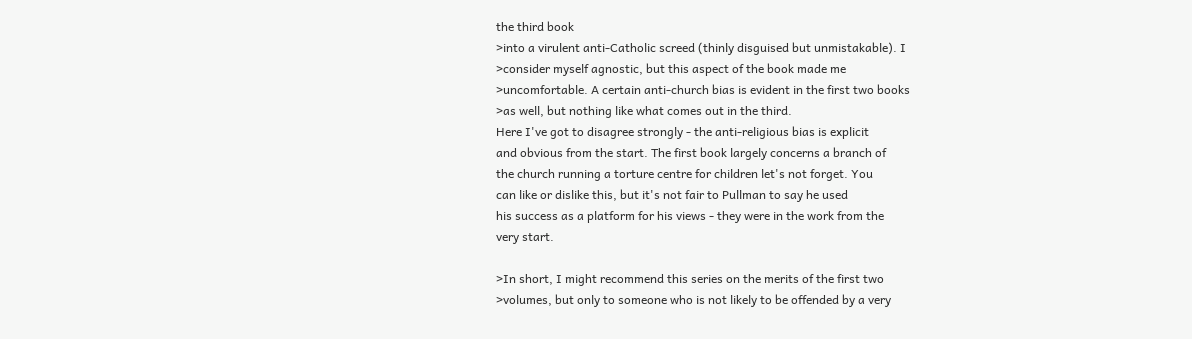the third book
>into a virulent anti-Catholic screed (thinly disguised but unmistakable). I
>consider myself agnostic, but this aspect of the book made me
>uncomfortable. A certain anti-church bias is evident in the first two books
>as well, but nothing like what comes out in the third.
Here I've got to disagree strongly - the anti-religious bias is explicit
and obvious from the start. The first book largely concerns a branch of
the church running a torture centre for children let's not forget. You
can like or dislike this, but it's not fair to Pullman to say he used
his success as a platform for his views - they were in the work from the
very start.

>In short, I might recommend this series on the merits of the first two
>volumes, but only to someone who is not likely to be offended by a very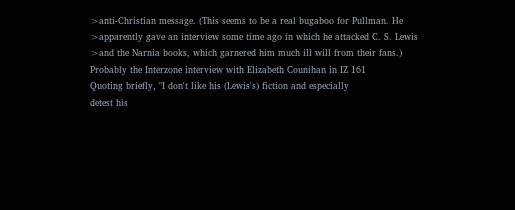>anti-Christian message. (This seems to be a real bugaboo for Pullman. He
>apparently gave an interview some time ago in which he attacked C. S. Lewis
>and the Narnia books, which garnered him much ill will from their fans.)
Probably the Interzone interview with Elizabeth Counihan in IZ 161
Quoting briefly, "I don't like his (Lewis's) fiction and especially
detest his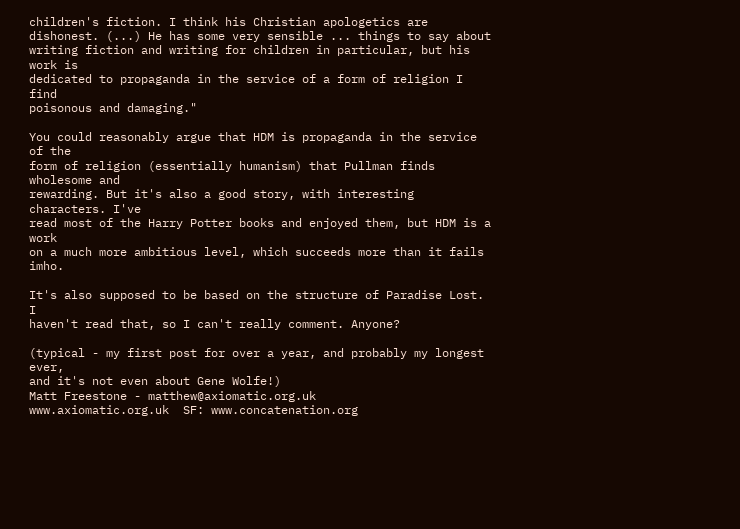children's fiction. I think his Christian apologetics are
dishonest. (...) He has some very sensible ... things to say about
writing fiction and writing for children in particular, but his work is
dedicated to propaganda in the service of a form of religion I find
poisonous and damaging."

You could reasonably argue that HDM is propaganda in the service of the
form of religion (essentially humanism) that Pullman finds wholesome and
rewarding. But it's also a good story, with interesting characters. I've
read most of the Harry Potter books and enjoyed them, but HDM is a work
on a much more ambitious level, which succeeds more than it fails imho.

It's also supposed to be based on the structure of Paradise Lost. I
haven't read that, so I can't really comment. Anyone?

(typical - my first post for over a year, and probably my longest ever,
and it's not even about Gene Wolfe!)
Matt Freestone - matthew@axiomatic.org.uk
www.axiomatic.org.uk  SF: www.concatenation.org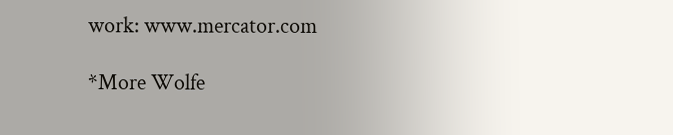work: www.mercator.com

*More Wolfe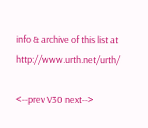info & archive of this list at http://www.urth.net/urth/

<--prev V30 next-->